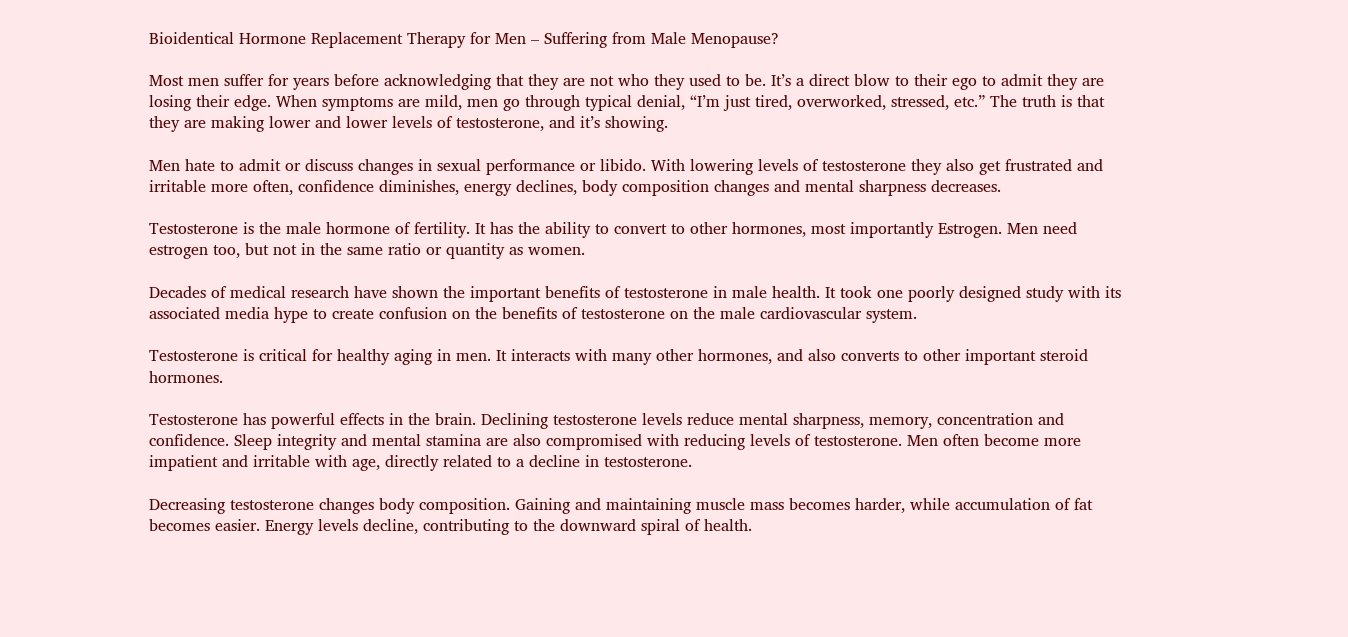Bioidentical Hormone Replacement Therapy for Men – Suffering from Male Menopause?

Most men suffer for years before acknowledging that they are not who they used to be. It’s a direct blow to their ego to admit they are losing their edge. When symptoms are mild, men go through typical denial, “I’m just tired, overworked, stressed, etc.” The truth is that they are making lower and lower levels of testosterone, and it’s showing.

Men hate to admit or discuss changes in sexual performance or libido. With lowering levels of testosterone they also get frustrated and irritable more often, confidence diminishes, energy declines, body composition changes and mental sharpness decreases.

Testosterone is the male hormone of fertility. It has the ability to convert to other hormones, most importantly Estrogen. Men need estrogen too, but not in the same ratio or quantity as women.

Decades of medical research have shown the important benefits of testosterone in male health. It took one poorly designed study with its associated media hype to create confusion on the benefits of testosterone on the male cardiovascular system.

Testosterone is critical for healthy aging in men. It interacts with many other hormones, and also converts to other important steroid hormones.

Testosterone has powerful effects in the brain. Declining testosterone levels reduce mental sharpness, memory, concentration and confidence. Sleep integrity and mental stamina are also compromised with reducing levels of testosterone. Men often become more impatient and irritable with age, directly related to a decline in testosterone.

Decreasing testosterone changes body composition. Gaining and maintaining muscle mass becomes harder, while accumulation of fat becomes easier. Energy levels decline, contributing to the downward spiral of health.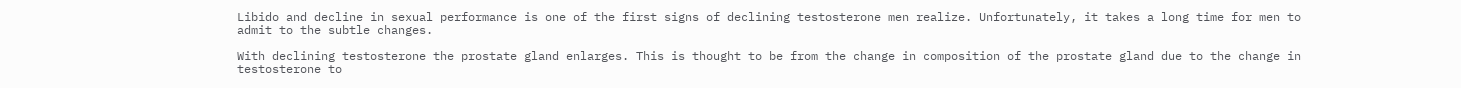Libido and decline in sexual performance is one of the first signs of declining testosterone men realize. Unfortunately, it takes a long time for men to admit to the subtle changes.

With declining testosterone the prostate gland enlarges. This is thought to be from the change in composition of the prostate gland due to the change in testosterone to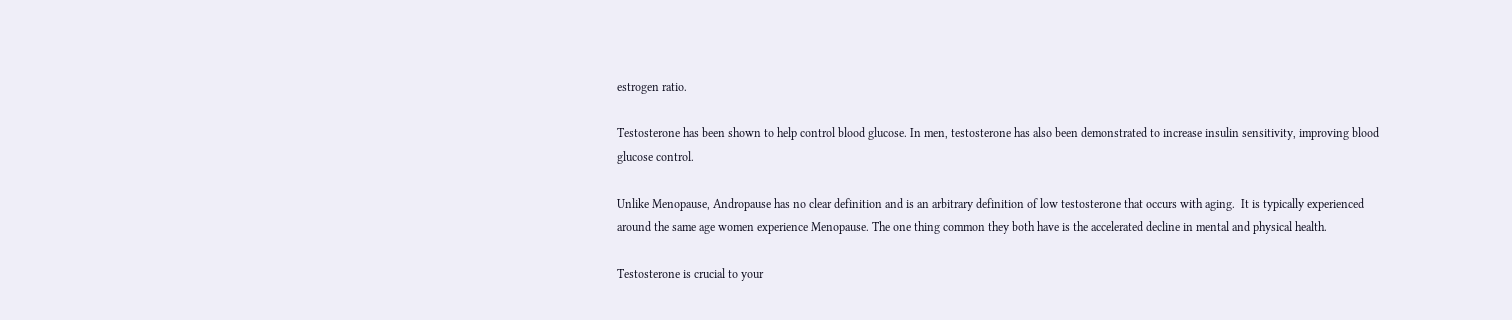estrogen ratio.

Testosterone has been shown to help control blood glucose. In men, testosterone has also been demonstrated to increase insulin sensitivity, improving blood glucose control.

Unlike Menopause, Andropause has no clear definition and is an arbitrary definition of low testosterone that occurs with aging.  It is typically experienced around the same age women experience Menopause. The one thing common they both have is the accelerated decline in mental and physical health.

Testosterone is crucial to your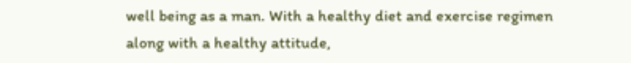well being as a man. With a healthy diet and exercise regimen along with a healthy attitude,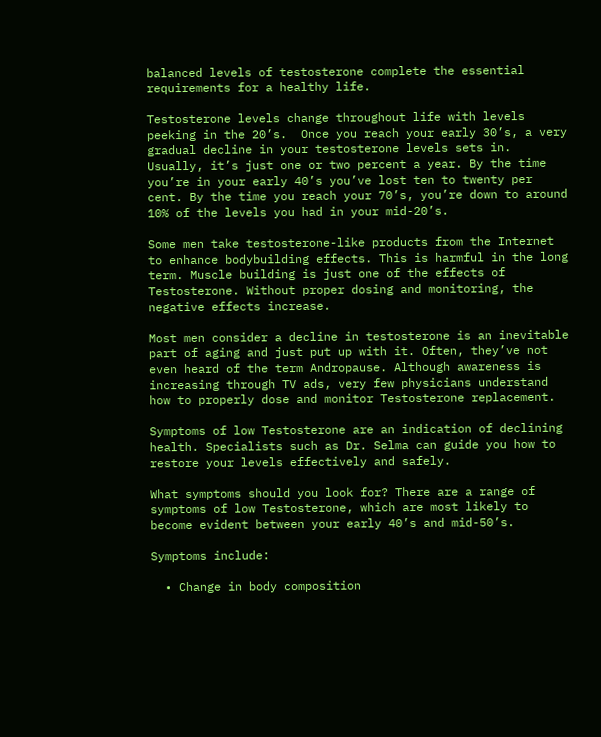balanced levels of testosterone complete the essential requirements for a healthy life.

Testosterone levels change throughout life with levels peeking in the 20’s.  Once you reach your early 30’s, a very gradual decline in your testosterone levels sets in. Usually, it’s just one or two percent a year. By the time you’re in your early 40’s you’ve lost ten to twenty per cent. By the time you reach your 70’s, you’re down to around 10% of the levels you had in your mid-20’s.

Some men take testosterone-like products from the Internet to enhance bodybuilding effects. This is harmful in the long term. Muscle building is just one of the effects of Testosterone. Without proper dosing and monitoring, the negative effects increase.

Most men consider a decline in testosterone is an inevitable part of aging and just put up with it. Often, they’ve not even heard of the term Andropause. Although awareness is increasing through TV ads, very few physicians understand how to properly dose and monitor Testosterone replacement.

Symptoms of low Testosterone are an indication of declining health. Specialists such as Dr. Selma can guide you how to restore your levels effectively and safely.

What symptoms should you look for? There are a range of symptoms of low Testosterone, which are most likely to become evident between your early 40’s and mid-50’s.

Symptoms include:

  • Change in body composition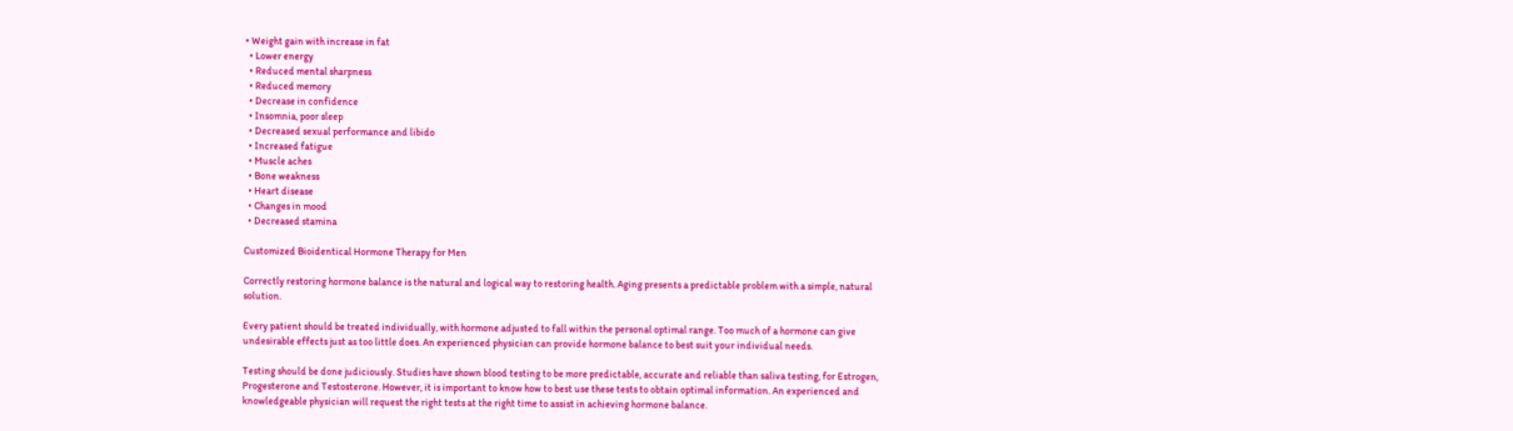• Weight gain with increase in fat
  • Lower energy
  • Reduced mental sharpness
  • Reduced memory
  • Decrease in confidence
  • Insomnia, poor sleep
  • Decreased sexual performance and libido
  • Increased fatigue
  • Muscle aches
  • Bone weakness
  • Heart disease
  • Changes in mood
  • Decreased stamina

Customized Bioidentical Hormone Therapy for Men

Correctly restoring hormone balance is the natural and logical way to restoring health. Aging presents a predictable problem with a simple, natural solution.

Every patient should be treated individually, with hormone adjusted to fall within the personal optimal range. Too much of a hormone can give undesirable effects just as too little does. An experienced physician can provide hormone balance to best suit your individual needs.

Testing should be done judiciously. Studies have shown blood testing to be more predictable, accurate and reliable than saliva testing, for Estrogen, Progesterone and Testosterone. However, it is important to know how to best use these tests to obtain optimal information. An experienced and knowledgeable physician will request the right tests at the right time to assist in achieving hormone balance.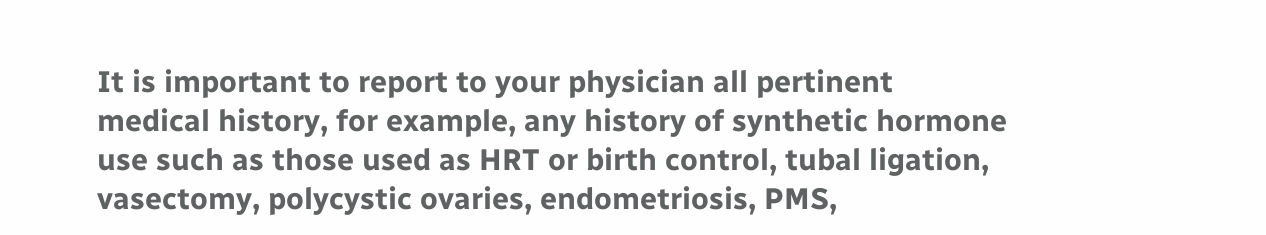It is important to report to your physician all pertinent medical history, for example, any history of synthetic hormone use such as those used as HRT or birth control, tubal ligation, vasectomy, polycystic ovaries, endometriosis, PMS,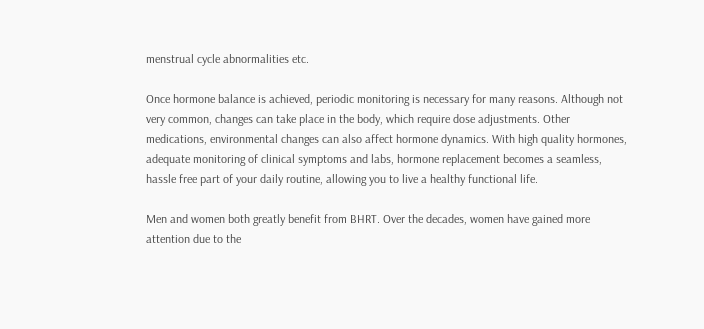menstrual cycle abnormalities etc.

Once hormone balance is achieved, periodic monitoring is necessary for many reasons. Although not very common, changes can take place in the body, which require dose adjustments. Other medications, environmental changes can also affect hormone dynamics. With high quality hormones, adequate monitoring of clinical symptoms and labs, hormone replacement becomes a seamless, hassle free part of your daily routine, allowing you to live a healthy functional life.

Men and women both greatly benefit from BHRT. Over the decades, women have gained more attention due to the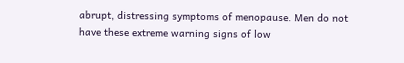abrupt, distressing symptoms of menopause. Men do not have these extreme warning signs of low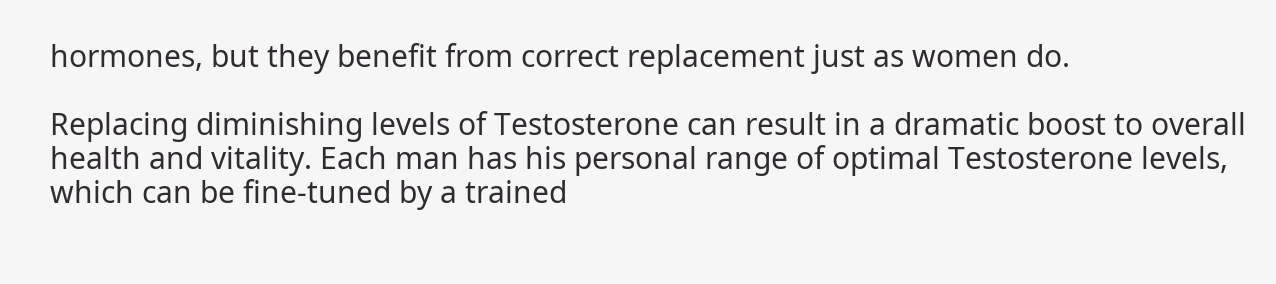hormones, but they benefit from correct replacement just as women do.

Replacing diminishing levels of Testosterone can result in a dramatic boost to overall health and vitality. Each man has his personal range of optimal Testosterone levels, which can be fine-tuned by a trained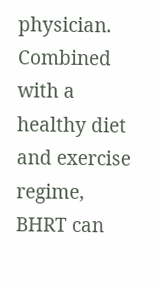physician. Combined with a healthy diet and exercise regime, BHRT can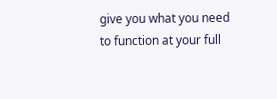give you what you need to function at your full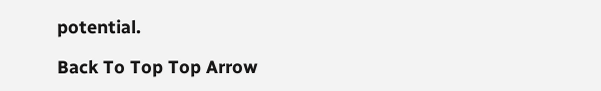potential.

Back To Top Top Arrow